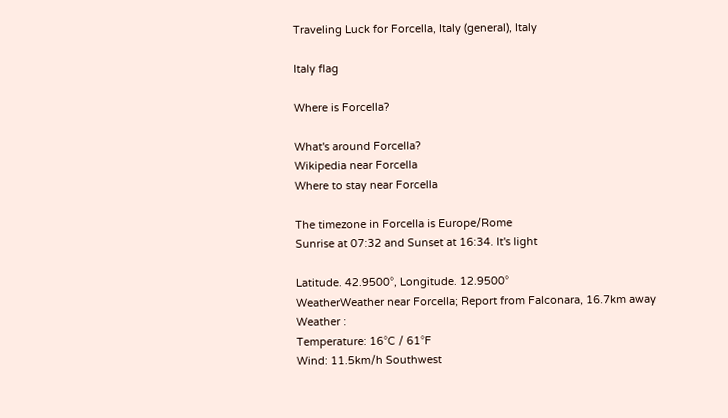Traveling Luck for Forcella, Italy (general), Italy

Italy flag

Where is Forcella?

What's around Forcella?
Wikipedia near Forcella
Where to stay near Forcella

The timezone in Forcella is Europe/Rome
Sunrise at 07:32 and Sunset at 16:34. It's light

Latitude. 42.9500°, Longitude. 12.9500°
WeatherWeather near Forcella; Report from Falconara, 16.7km away
Weather :
Temperature: 16°C / 61°F
Wind: 11.5km/h Southwest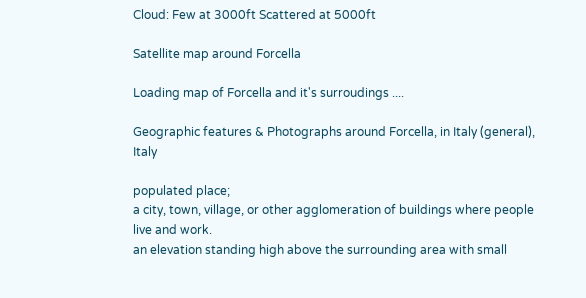Cloud: Few at 3000ft Scattered at 5000ft

Satellite map around Forcella

Loading map of Forcella and it's surroudings ....

Geographic features & Photographs around Forcella, in Italy (general), Italy

populated place;
a city, town, village, or other agglomeration of buildings where people live and work.
an elevation standing high above the surrounding area with small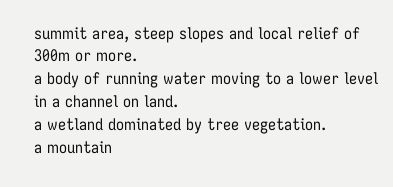summit area, steep slopes and local relief of 300m or more.
a body of running water moving to a lower level in a channel on land.
a wetland dominated by tree vegetation.
a mountain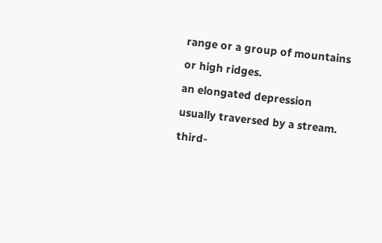range or a group of mountains or high ridges.
an elongated depression usually traversed by a stream.
third-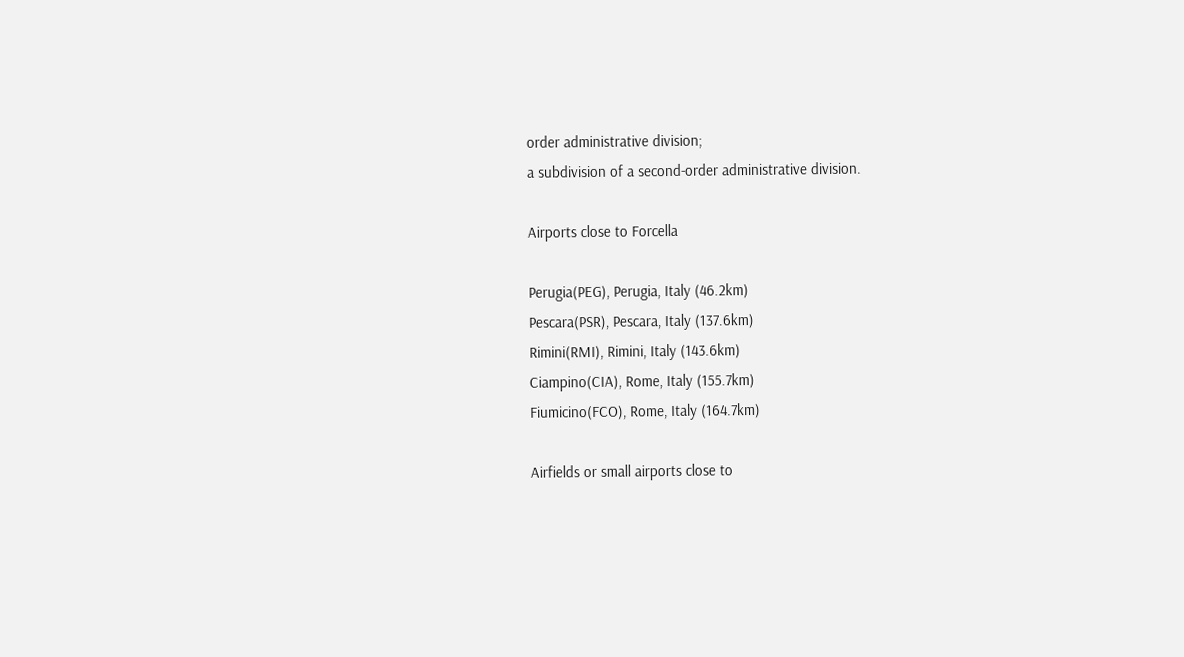order administrative division;
a subdivision of a second-order administrative division.

Airports close to Forcella

Perugia(PEG), Perugia, Italy (46.2km)
Pescara(PSR), Pescara, Italy (137.6km)
Rimini(RMI), Rimini, Italy (143.6km)
Ciampino(CIA), Rome, Italy (155.7km)
Fiumicino(FCO), Rome, Italy (164.7km)

Airfields or small airports close to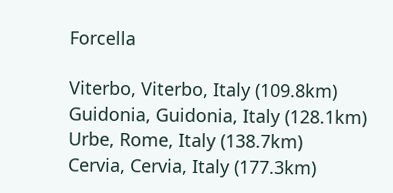Forcella

Viterbo, Viterbo, Italy (109.8km)
Guidonia, Guidonia, Italy (128.1km)
Urbe, Rome, Italy (138.7km)
Cervia, Cervia, Italy (177.3km)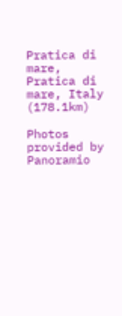Pratica di mare, Pratica di mare, Italy (178.1km)

Photos provided by Panoramio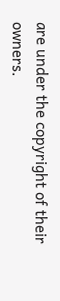are under the copyright of their owners.